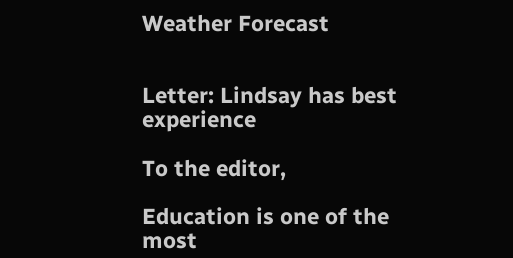Weather Forecast


Letter: Lindsay has best experience

To the editor,

Education is one of the most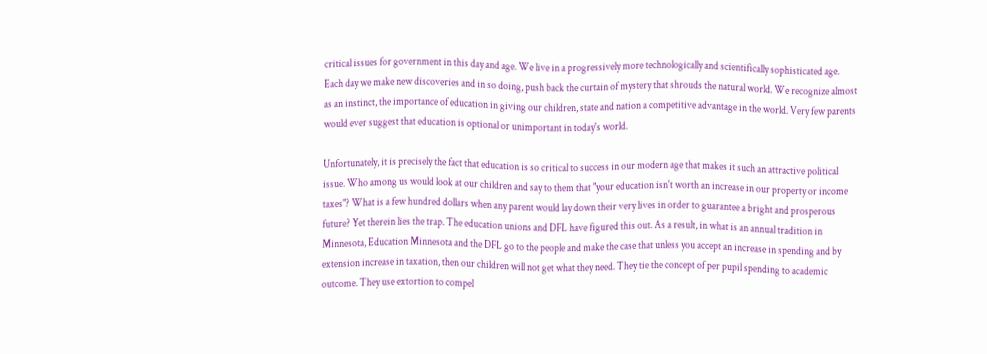critical issues for government in this day and age. We live in a progressively more technologically and scientifically sophisticated age. Each day we make new discoveries and in so doing, push back the curtain of mystery that shrouds the natural world. We recognize almost as an instinct, the importance of education in giving our children, state and nation a competitive advantage in the world. Very few parents would ever suggest that education is optional or unimportant in today's world.

Unfortunately, it is precisely the fact that education is so critical to success in our modern age that makes it such an attractive political issue. Who among us would look at our children and say to them that "your education isn't worth an increase in our property or income taxes"? What is a few hundred dollars when any parent would lay down their very lives in order to guarantee a bright and prosperous future? Yet therein lies the trap. The education unions and DFL have figured this out. As a result, in what is an annual tradition in Minnesota, Education Minnesota and the DFL go to the people and make the case that unless you accept an increase in spending and by extension increase in taxation, then our children will not get what they need. They tie the concept of per pupil spending to academic outcome. They use extortion to compel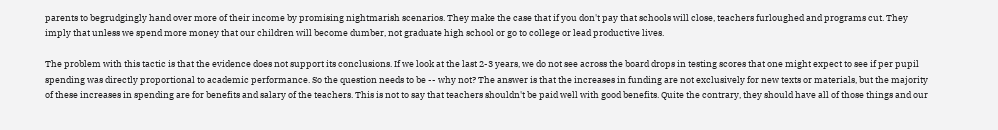parents to begrudgingly hand over more of their income by promising nightmarish scenarios. They make the case that if you don't pay that schools will close, teachers furloughed and programs cut. They imply that unless we spend more money that our children will become dumber, not graduate high school or go to college or lead productive lives.

The problem with this tactic is that the evidence does not support its conclusions. If we look at the last 2-3 years, we do not see across the board drops in testing scores that one might expect to see if per pupil spending was directly proportional to academic performance. So the question needs to be -- why not? The answer is that the increases in funding are not exclusively for new texts or materials, but the majority of these increases in spending are for benefits and salary of the teachers. This is not to say that teachers shouldn't be paid well with good benefits. Quite the contrary, they should have all of those things and our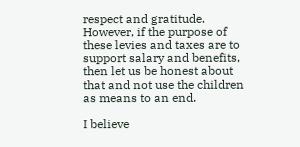respect and gratitude. However, if the purpose of these levies and taxes are to support salary and benefits, then let us be honest about that and not use the children as means to an end.

I believe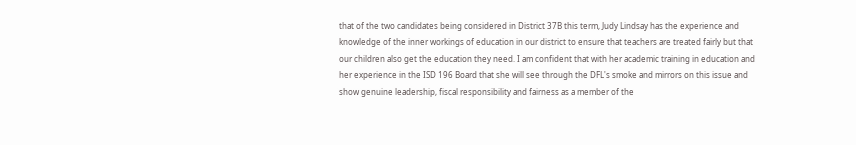that of the two candidates being considered in District 37B this term, Judy Lindsay has the experience and knowledge of the inner workings of education in our district to ensure that teachers are treated fairly but that our children also get the education they need. I am confident that with her academic training in education and her experience in the ISD 196 Board that she will see through the DFL's smoke and mirrors on this issue and show genuine leadership, fiscal responsibility and fairness as a member of the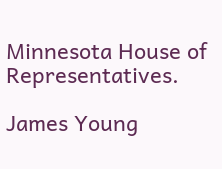Minnesota House of Representatives.

James Young